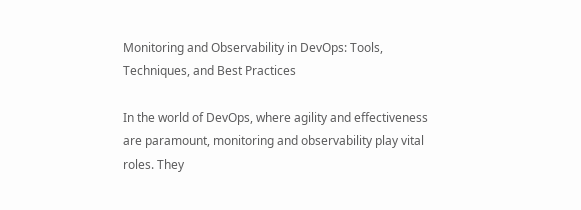Monitoring and Observability in DevOps: Tools, Techniques, and Best Practices

In the world of DevOps, where agility and effectiveness are paramount, monitoring and observability play vital roles. They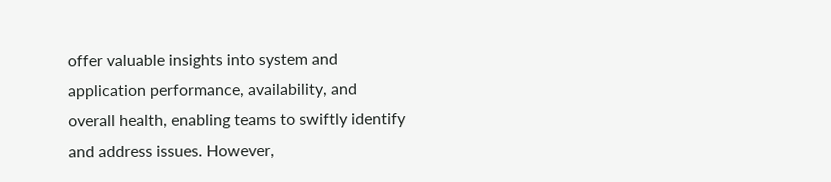offer valuable insights into system and application performance, availability, and overall health, enabling teams to swiftly identify and address issues. However,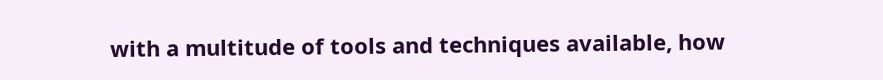with a multitude of tools and techniques available, how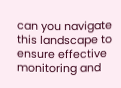can you navigate this landscape to ensure effective monitoring and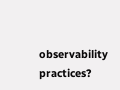observability practices?